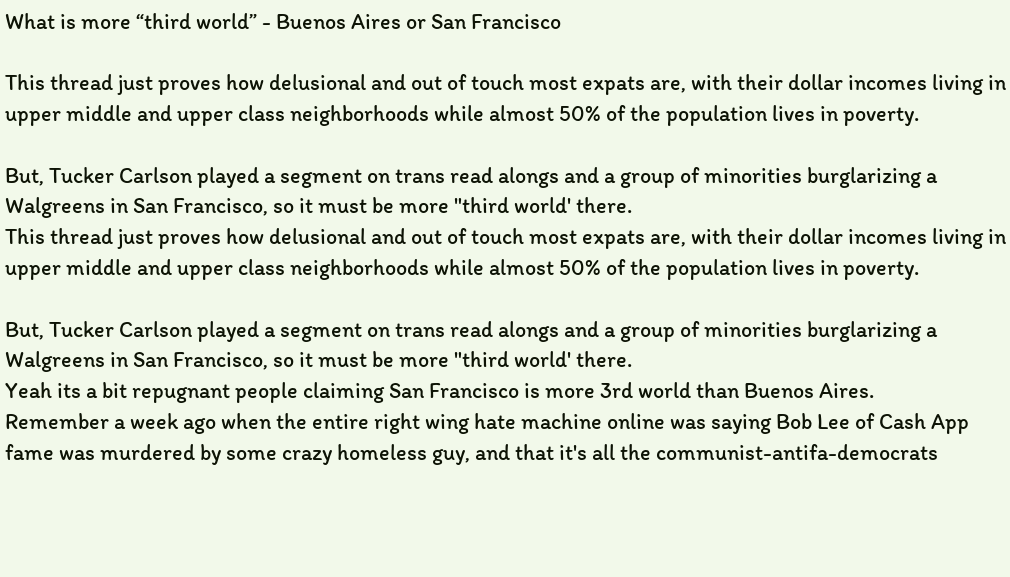What is more “third world” - Buenos Aires or San Francisco

This thread just proves how delusional and out of touch most expats are, with their dollar incomes living in upper middle and upper class neighborhoods while almost 50% of the population lives in poverty.

But, Tucker Carlson played a segment on trans read alongs and a group of minorities burglarizing a Walgreens in San Francisco, so it must be more "third world' there.
This thread just proves how delusional and out of touch most expats are, with their dollar incomes living in upper middle and upper class neighborhoods while almost 50% of the population lives in poverty.

But, Tucker Carlson played a segment on trans read alongs and a group of minorities burglarizing a Walgreens in San Francisco, so it must be more "third world' there.
Yeah its a bit repugnant people claiming San Francisco is more 3rd world than Buenos Aires.
Remember a week ago when the entire right wing hate machine online was saying Bob Lee of Cash App fame was murdered by some crazy homeless guy, and that it's all the communist-antifa-democrats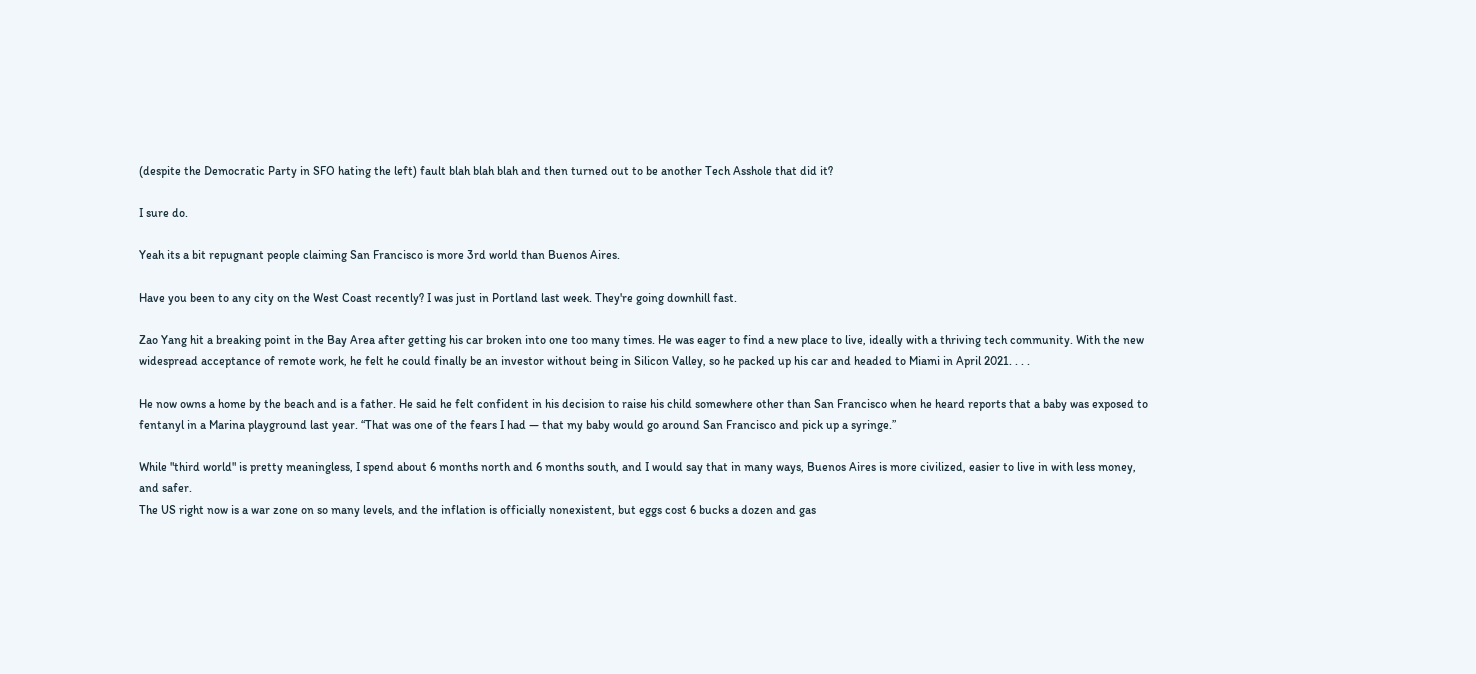(despite the Democratic Party in SFO hating the left) fault blah blah blah and then turned out to be another Tech Asshole that did it?

I sure do.

Yeah its a bit repugnant people claiming San Francisco is more 3rd world than Buenos Aires.

Have you been to any city on the West Coast recently? I was just in Portland last week. They're going downhill fast.

Zao Yang hit a breaking point in the Bay Area after getting his car broken into one too many times. He was eager to find a new place to live, ideally with a thriving tech community. With the new widespread acceptance of remote work, he felt he could finally be an investor without being in Silicon Valley, so he packed up his car and headed to Miami in April 2021. . . .

He now owns a home by the beach and is a father. He said he felt confident in his decision to raise his child somewhere other than San Francisco when he heard reports that a baby was exposed to fentanyl in a Marina playground last year. “That was one of the fears I had — that my baby would go around San Francisco and pick up a syringe.”

While "third world" is pretty meaningless, I spend about 6 months north and 6 months south, and I would say that in many ways, Buenos Aires is more civilized, easier to live in with less money, and safer.
The US right now is a war zone on so many levels, and the inflation is officially nonexistent, but eggs cost 6 bucks a dozen and gas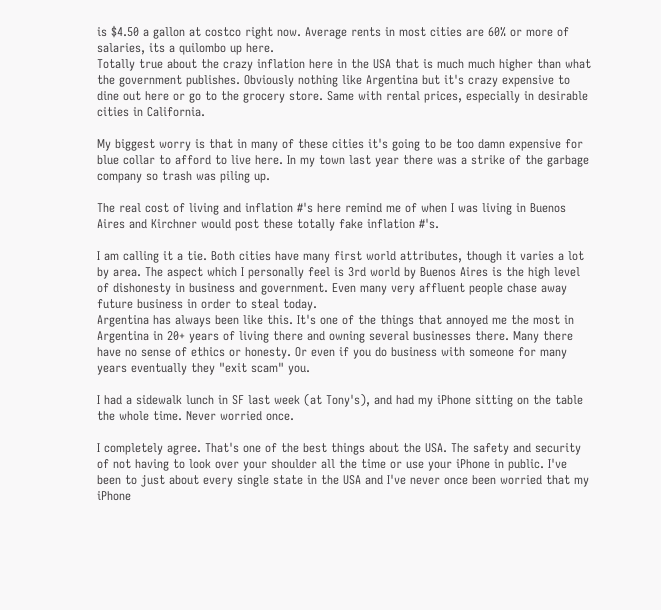is $4.50 a gallon at costco right now. Average rents in most cities are 60% or more of salaries, its a quilombo up here.
Totally true about the crazy inflation here in the USA that is much much higher than what the government publishes. Obviously nothing like Argentina but it's crazy expensive to dine out here or go to the grocery store. Same with rental prices, especially in desirable cities in California.

My biggest worry is that in many of these cities it's going to be too damn expensive for blue collar to afford to live here. In my town last year there was a strike of the garbage company so trash was piling up.

The real cost of living and inflation #'s here remind me of when I was living in Buenos Aires and Kirchner would post these totally fake inflation #'s.

I am calling it a tie. Both cities have many first world attributes, though it varies a lot by area. The aspect which I personally feel is 3rd world by Buenos Aires is the high level of dishonesty in business and government. Even many very affluent people chase away future business in order to steal today.
Argentina has always been like this. It's one of the things that annoyed me the most in Argentina in 20+ years of living there and owning several businesses there. Many there have no sense of ethics or honesty. Or even if you do business with someone for many years eventually they "exit scam" you.

I had a sidewalk lunch in SF last week (at Tony's), and had my iPhone sitting on the table the whole time. Never worried once.

I completely agree. That's one of the best things about the USA. The safety and security of not having to look over your shoulder all the time or use your iPhone in public. I've been to just about every single state in the USA and I've never once been worried that my iPhone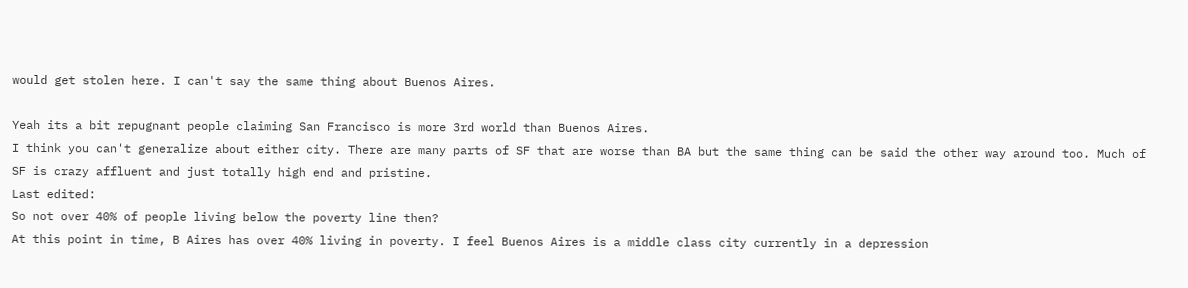would get stolen here. I can't say the same thing about Buenos Aires.

Yeah its a bit repugnant people claiming San Francisco is more 3rd world than Buenos Aires.
I think you can't generalize about either city. There are many parts of SF that are worse than BA but the same thing can be said the other way around too. Much of SF is crazy affluent and just totally high end and pristine.
Last edited:
So not over 40% of people living below the poverty line then?
At this point in time, B Aires has over 40% living in poverty. I feel Buenos Aires is a middle class city currently in a depression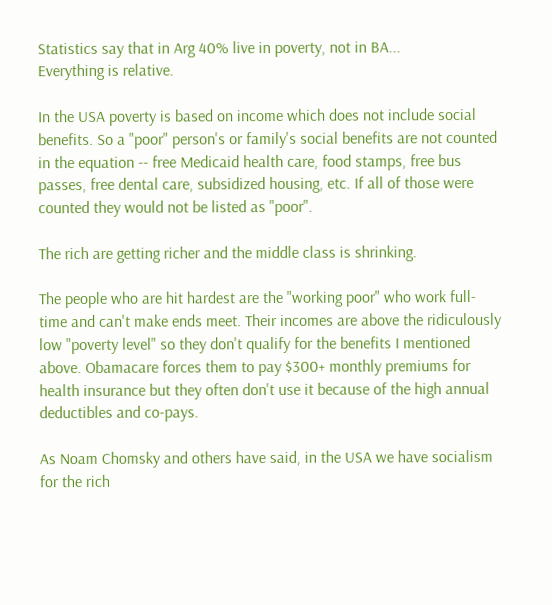Statistics say that in Arg 40% live in poverty, not in BA...
Everything is relative.

In the USA poverty is based on income which does not include social benefits. So a "poor" person's or family's social benefits are not counted in the equation -- free Medicaid health care, food stamps, free bus passes, free dental care, subsidized housing, etc. If all of those were counted they would not be listed as "poor".

The rich are getting richer and the middle class is shrinking.

The people who are hit hardest are the "working poor" who work full-time and can't make ends meet. Their incomes are above the ridiculously low "poverty level" so they don't qualify for the benefits I mentioned above. Obamacare forces them to pay $300+ monthly premiums for health insurance but they often don't use it because of the high annual deductibles and co-pays.

As Noam Chomsky and others have said, in the USA we have socialism for the rich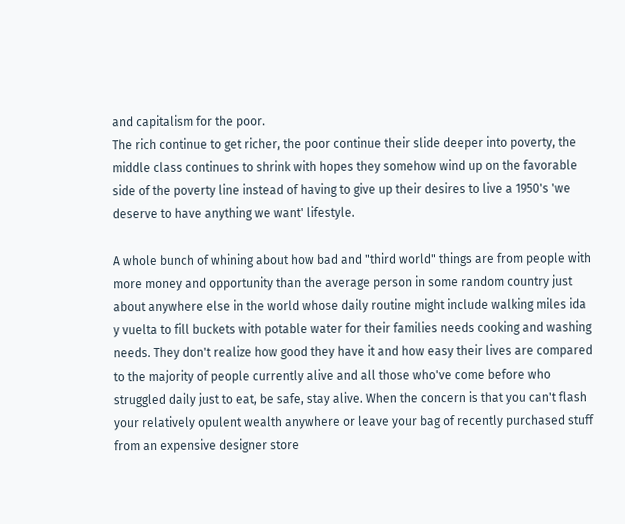and capitalism for the poor.
The rich continue to get richer, the poor continue their slide deeper into poverty, the middle class continues to shrink with hopes they somehow wind up on the favorable side of the poverty line instead of having to give up their desires to live a 1950's 'we deserve to have anything we want' lifestyle.

A whole bunch of whining about how bad and "third world" things are from people with more money and opportunity than the average person in some random country just about anywhere else in the world whose daily routine might include walking miles ida y vuelta to fill buckets with potable water for their families needs cooking and washing needs. They don't realize how good they have it and how easy their lives are compared to the majority of people currently alive and all those who've come before who struggled daily just to eat, be safe, stay alive. When the concern is that you can't flash your relatively opulent wealth anywhere or leave your bag of recently purchased stuff from an expensive designer store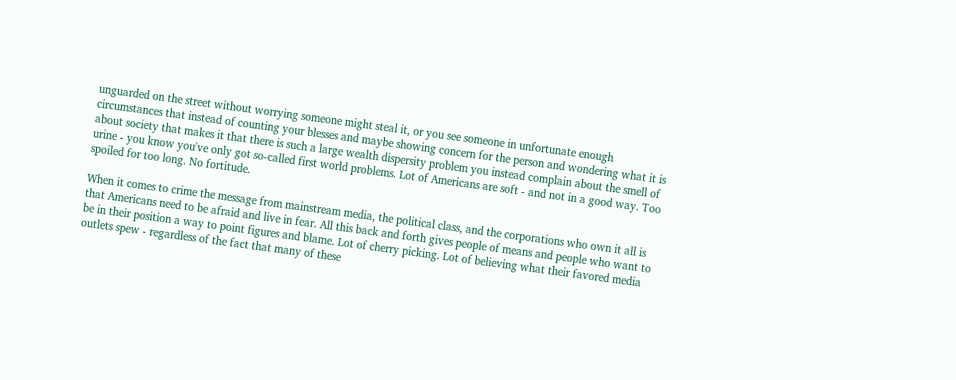unguarded on the street without worrying someone might steal it, or you see someone in unfortunate enough circumstances that instead of counting your blesses and maybe showing concern for the person and wondering what it is about society that makes it that there is such a large wealth dispersity problem you instead complain about the smell of urine - you know you've only got so-called first world problems. Lot of Americans are soft - and not in a good way. Too spoiled for too long. No fortitude.

When it comes to crime the message from mainstream media, the political class, and the corporations who own it all is that Americans need to be afraid and live in fear. All this back and forth gives people of means and people who want to be in their position a way to point figures and blame. Lot of cherry picking. Lot of believing what their favored media outlets spew - regardless of the fact that many of these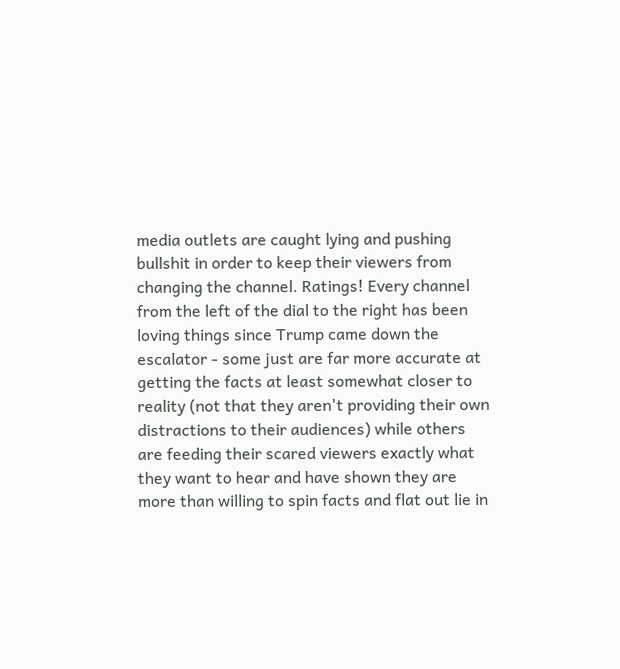media outlets are caught lying and pushing bullshit in order to keep their viewers from changing the channel. Ratings! Every channel from the left of the dial to the right has been loving things since Trump came down the escalator - some just are far more accurate at getting the facts at least somewhat closer to reality (not that they aren't providing their own distractions to their audiences) while others are feeding their scared viewers exactly what they want to hear and have shown they are more than willing to spin facts and flat out lie in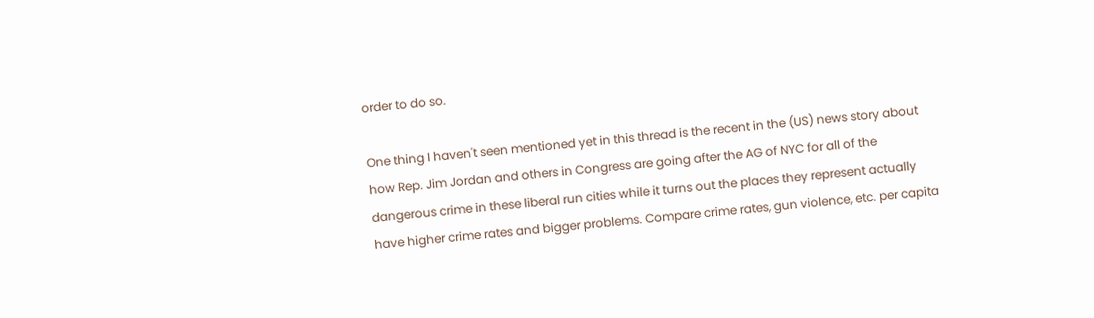order to do so.

One thing I haven't seen mentioned yet in this thread is the recent in the (US) news story about how Rep. Jim Jordan and others in Congress are going after the AG of NYC for all of the dangerous crime in these liberal run cities while it turns out the places they represent actually have higher crime rates and bigger problems. Compare crime rates, gun violence, etc. per capita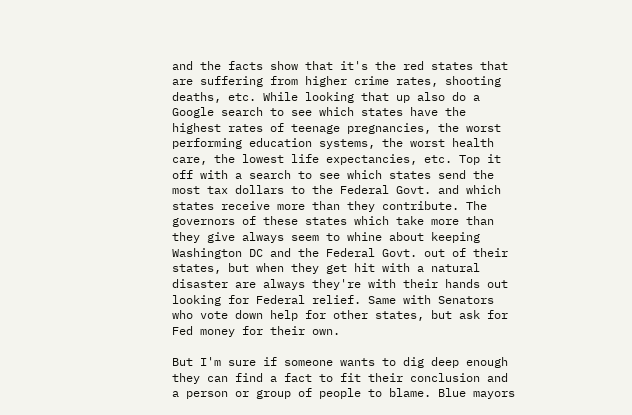and the facts show that it's the red states that are suffering from higher crime rates, shooting deaths, etc. While looking that up also do a Google search to see which states have the highest rates of teenage pregnancies, the worst performing education systems, the worst health care, the lowest life expectancies, etc. Top it off with a search to see which states send the most tax dollars to the Federal Govt. and which states receive more than they contribute. The governors of these states which take more than they give always seem to whine about keeping Washington DC and the Federal Govt. out of their states, but when they get hit with a natural disaster are always they're with their hands out looking for Federal relief. Same with Senators who vote down help for other states, but ask for Fed money for their own.

But I'm sure if someone wants to dig deep enough they can find a fact to fit their conclusion and a person or group of people to blame. Blue mayors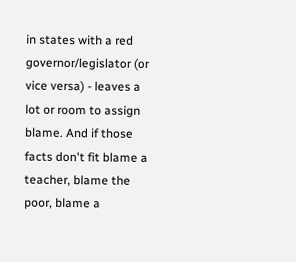in states with a red governor/legislator (or vice versa) - leaves a lot or room to assign blame. And if those facts don't fit blame a teacher, blame the poor, blame a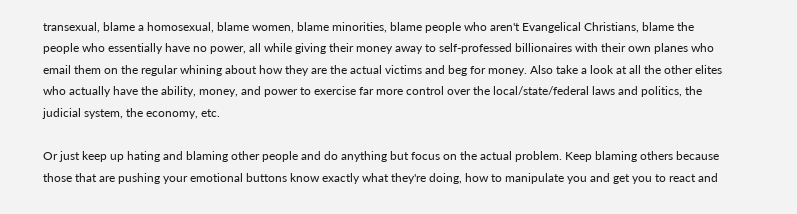transexual, blame a homosexual, blame women, blame minorities, blame people who aren't Evangelical Christians, blame the people who essentially have no power, all while giving their money away to self-professed billionaires with their own planes who email them on the regular whining about how they are the actual victims and beg for money. Also take a look at all the other elites who actually have the ability, money, and power to exercise far more control over the local/state/federal laws and politics, the judicial system, the economy, etc.

Or just keep up hating and blaming other people and do anything but focus on the actual problem. Keep blaming others because those that are pushing your emotional buttons know exactly what they're doing, how to manipulate you and get you to react and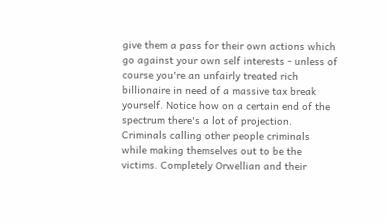give them a pass for their own actions which go against your own self interests - unless of course you're an unfairly treated rich billionaire in need of a massive tax break yourself. Notice how on a certain end of the spectrum there's a lot of projection. Criminals calling other people criminals while making themselves out to be the victims. Completely Orwellian and their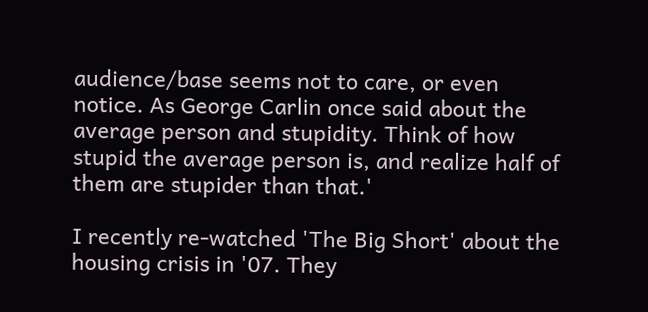audience/base seems not to care, or even notice. As George Carlin once said about the average person and stupidity. Think of how stupid the average person is, and realize half of them are stupider than that.'

I recently re-watched 'The Big Short' about the housing crisis in '07. They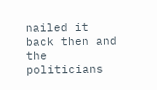nailed it back then and the politicians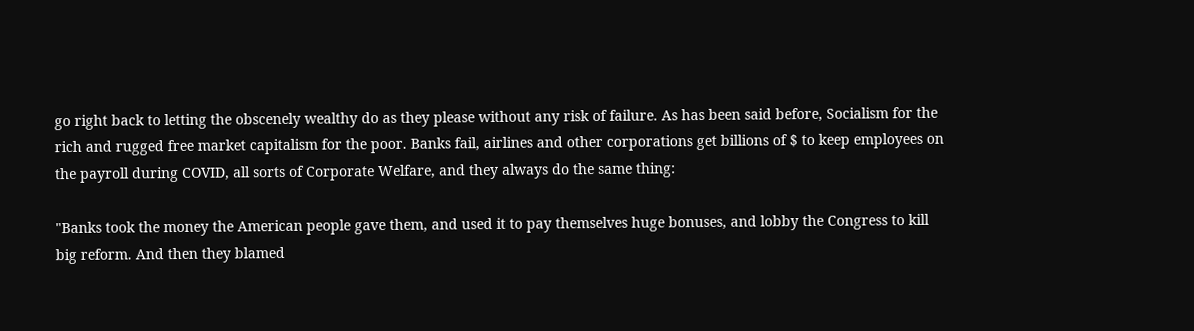go right back to letting the obscenely wealthy do as they please without any risk of failure. As has been said before, Socialism for the rich and rugged free market capitalism for the poor. Banks fail, airlines and other corporations get billions of $ to keep employees on the payroll during COVID, all sorts of Corporate Welfare, and they always do the same thing:

"Banks took the money the American people gave them, and used it to pay themselves huge bonuses, and lobby the Congress to kill big reform. And then they blamed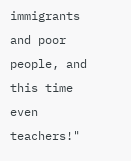immigrants and poor people, and this time even teachers!"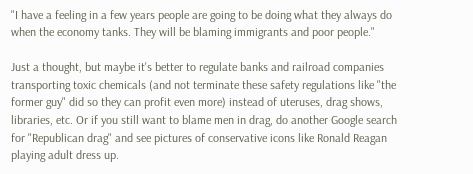"I have a feeling in a few years people are going to be doing what they always do when the economy tanks. They will be blaming immigrants and poor people."

Just a thought, but maybe it's better to regulate banks and railroad companies transporting toxic chemicals (and not terminate these safety regulations like "the former guy" did so they can profit even more) instead of uteruses, drag shows, libraries, etc. Or if you still want to blame men in drag, do another Google search for "Republican drag" and see pictures of conservative icons like Ronald Reagan playing adult dress up.